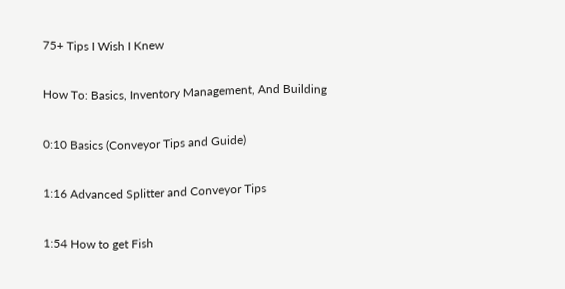75+ Tips I Wish I Knew

How To: Basics, Inventory Management, And Building

0:10 Basics (Conveyor Tips and Guide)

1:16 Advanced Splitter and Conveyor Tips

1:54 How to get Fish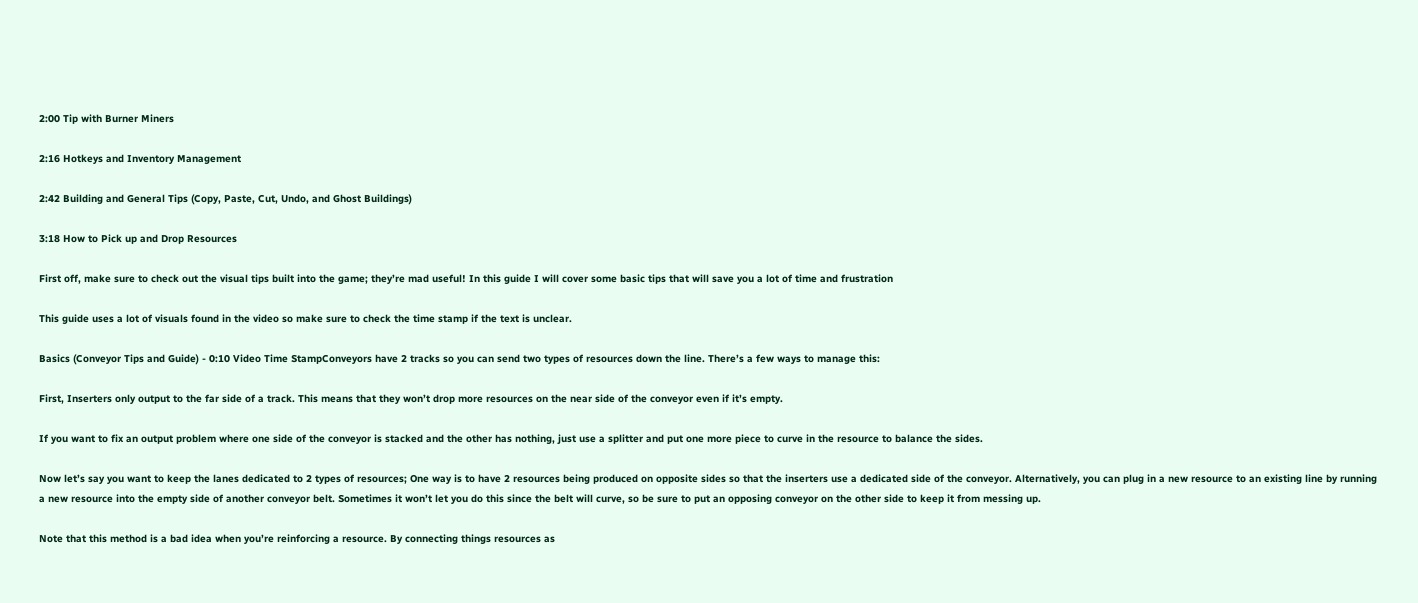2:00 Tip with Burner Miners

2:16 Hotkeys and Inventory Management

2:42 Building and General Tips (Copy, Paste, Cut, Undo, and Ghost Buildings)

3:18 How to Pick up and Drop Resources

First off, make sure to check out the visual tips built into the game; they’re mad useful! In this guide I will cover some basic tips that will save you a lot of time and frustration

This guide uses a lot of visuals found in the video so make sure to check the time stamp if the text is unclear.

Basics (Conveyor Tips and Guide) - 0:10 Video Time StampConveyors have 2 tracks so you can send two types of resources down the line. There’s a few ways to manage this:

First, Inserters only output to the far side of a track. This means that they won’t drop more resources on the near side of the conveyor even if it’s empty.

If you want to fix an output problem where one side of the conveyor is stacked and the other has nothing, just use a splitter and put one more piece to curve in the resource to balance the sides.

Now let’s say you want to keep the lanes dedicated to 2 types of resources; One way is to have 2 resources being produced on opposite sides so that the inserters use a dedicated side of the conveyor. Alternatively, you can plug in a new resource to an existing line by running a new resource into the empty side of another conveyor belt. Sometimes it won’t let you do this since the belt will curve, so be sure to put an opposing conveyor on the other side to keep it from messing up.

Note that this method is a bad idea when you’re reinforcing a resource. By connecting things resources as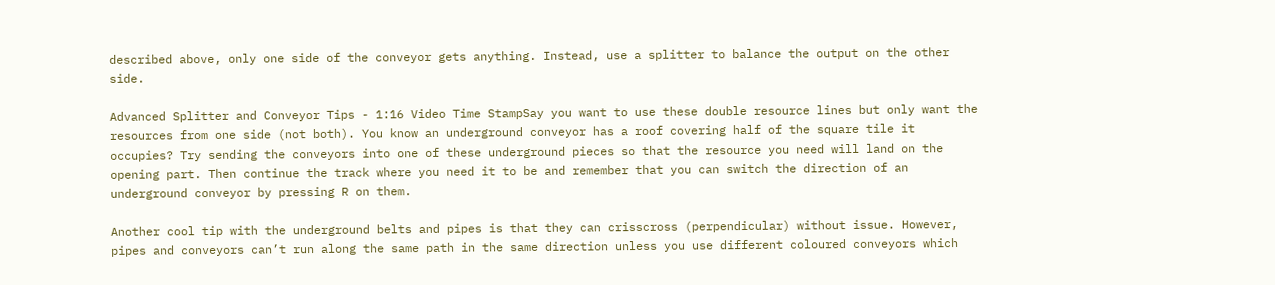described above, only one side of the conveyor gets anything. Instead, use a splitter to balance the output on the other side.

Advanced Splitter and Conveyor Tips - 1:16 Video Time StampSay you want to use these double resource lines but only want the resources from one side (not both). You know an underground conveyor has a roof covering half of the square tile it occupies? Try sending the conveyors into one of these underground pieces so that the resource you need will land on the opening part. Then continue the track where you need it to be and remember that you can switch the direction of an underground conveyor by pressing R on them.

Another cool tip with the underground belts and pipes is that they can crisscross (perpendicular) without issue. However, pipes and conveyors can’t run along the same path in the same direction unless you use different coloured conveyors which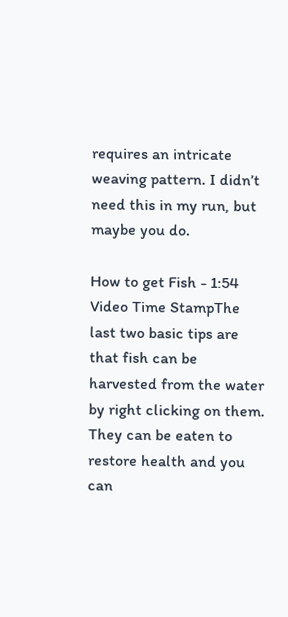requires an intricate weaving pattern. I didn’t need this in my run, but maybe you do.

How to get Fish - 1:54 Video Time StampThe last two basic tips are that fish can be harvested from the water by right clicking on them. They can be eaten to restore health and you can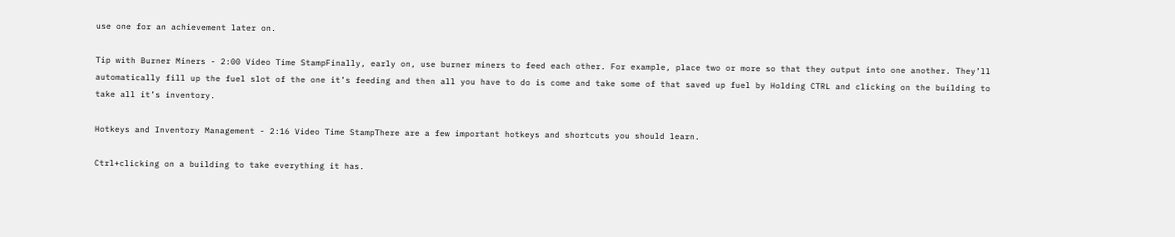use one for an achievement later on.

Tip with Burner Miners - 2:00 Video Time StampFinally, early on, use burner miners to feed each other. For example, place two or more so that they output into one another. They’ll automatically fill up the fuel slot of the one it’s feeding and then all you have to do is come and take some of that saved up fuel by Holding CTRL and clicking on the building to take all it’s inventory.

Hotkeys and Inventory Management - 2:16 Video Time StampThere are a few important hotkeys and shortcuts you should learn.

Ctrl+clicking on a building to take everything it has.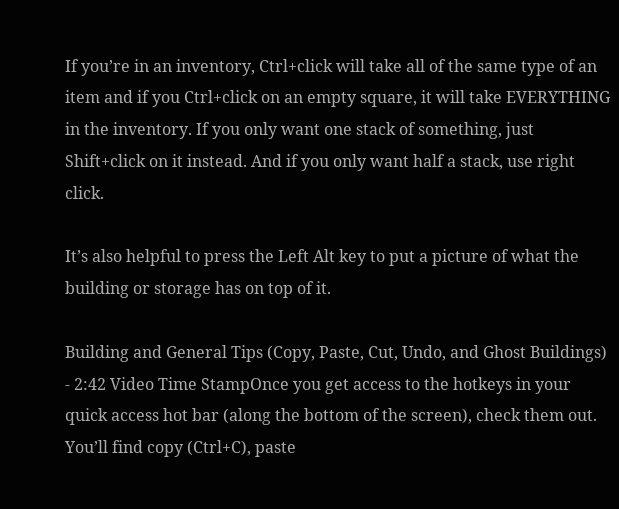If you’re in an inventory, Ctrl+click will take all of the same type of an item and if you Ctrl+click on an empty square, it will take EVERYTHING in the inventory. If you only want one stack of something, just Shift+click on it instead. And if you only want half a stack, use right click.

It’s also helpful to press the Left Alt key to put a picture of what the building or storage has on top of it.

Building and General Tips (Copy, Paste, Cut, Undo, and Ghost Buildings) - 2:42 Video Time StampOnce you get access to the hotkeys in your quick access hot bar (along the bottom of the screen), check them out. You’ll find copy (Ctrl+C), paste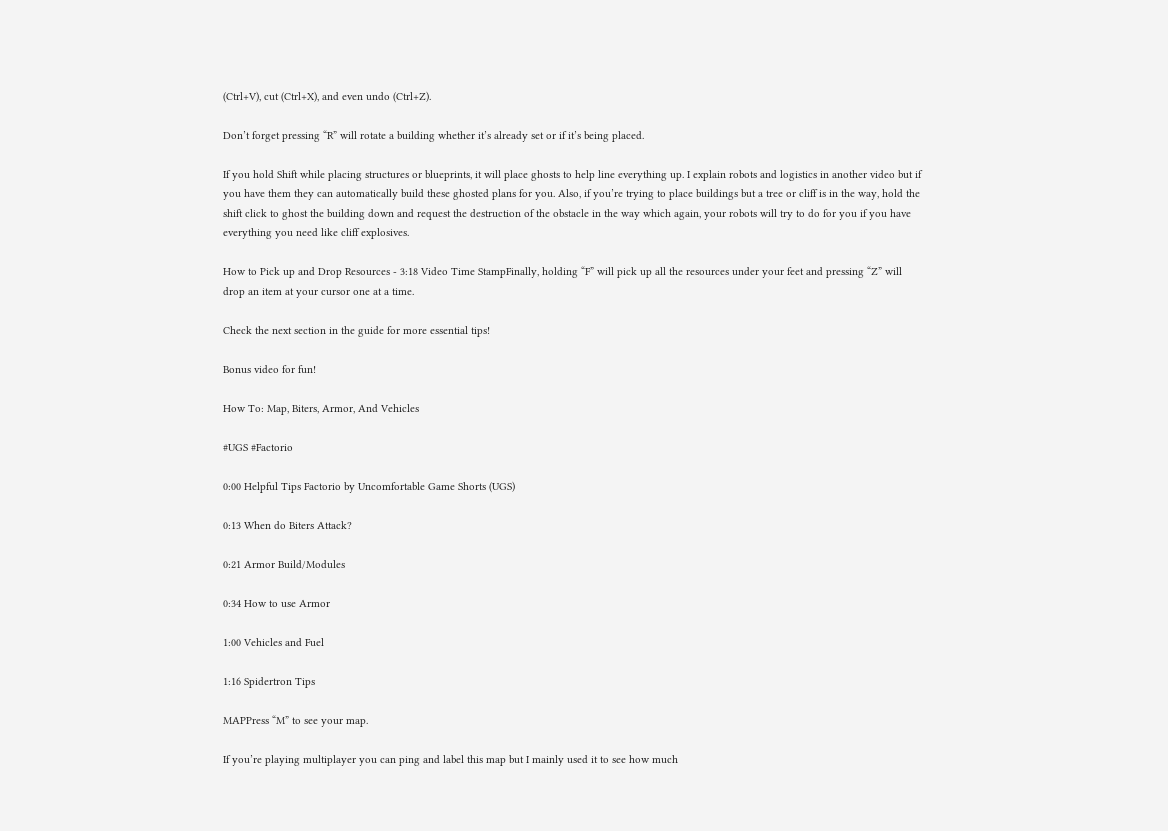(Ctrl+V), cut (Ctrl+X), and even undo (Ctrl+Z).

Don’t forget pressing “R” will rotate a building whether it’s already set or if it’s being placed.

If you hold Shift while placing structures or blueprints, it will place ghosts to help line everything up. I explain robots and logistics in another video but if you have them they can automatically build these ghosted plans for you. Also, if you’re trying to place buildings but a tree or cliff is in the way, hold the shift click to ghost the building down and request the destruction of the obstacle in the way which again, your robots will try to do for you if you have everything you need like cliff explosives.

How to Pick up and Drop Resources - 3:18 Video Time StampFinally, holding “F” will pick up all the resources under your feet and pressing “Z” will drop an item at your cursor one at a time.

Check the next section in the guide for more essential tips!

Bonus video for fun!

How To: Map, Biters, Armor, And Vehicles

#UGS #Factorio

0:00 Helpful Tips Factorio by Uncomfortable Game Shorts (UGS)

0:13 When do Biters Attack?

0:21 Armor Build/Modules

0:34 How to use Armor

1:00 Vehicles and Fuel

1:16 Spidertron Tips

MAPPress “M” to see your map.

If you’re playing multiplayer you can ping and label this map but I mainly used it to see how much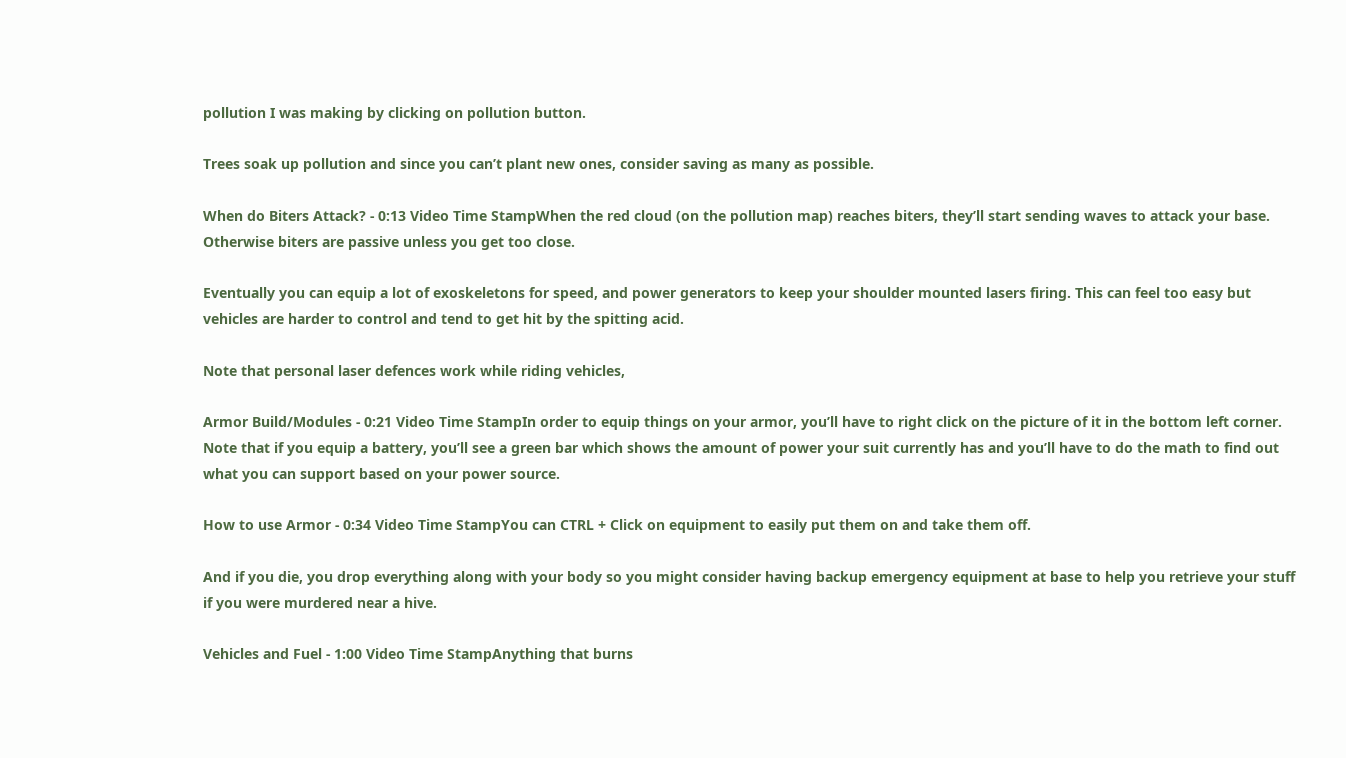pollution I was making by clicking on pollution button.

Trees soak up pollution and since you can’t plant new ones, consider saving as many as possible.

When do Biters Attack? - 0:13 Video Time StampWhen the red cloud (on the pollution map) reaches biters, they’ll start sending waves to attack your base. Otherwise biters are passive unless you get too close.

Eventually you can equip a lot of exoskeletons for speed, and power generators to keep your shoulder mounted lasers firing. This can feel too easy but vehicles are harder to control and tend to get hit by the spitting acid.

Note that personal laser defences work while riding vehicles,

Armor Build/Modules - 0:21 Video Time StampIn order to equip things on your armor, you’ll have to right click on the picture of it in the bottom left corner. Note that if you equip a battery, you’ll see a green bar which shows the amount of power your suit currently has and you’ll have to do the math to find out what you can support based on your power source.

How to use Armor - 0:34 Video Time StampYou can CTRL + Click on equipment to easily put them on and take them off.

And if you die, you drop everything along with your body so you might consider having backup emergency equipment at base to help you retrieve your stuff if you were murdered near a hive.

Vehicles and Fuel - 1:00 Video Time StampAnything that burns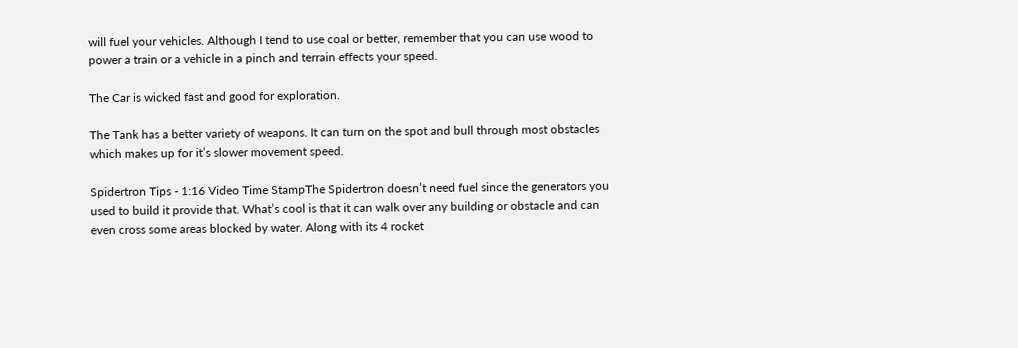will fuel your vehicles. Although I tend to use coal or better, remember that you can use wood to power a train or a vehicle in a pinch and terrain effects your speed.

The Car is wicked fast and good for exploration.

The Tank has a better variety of weapons. It can turn on the spot and bull through most obstacles which makes up for it’s slower movement speed.

Spidertron Tips - 1:16 Video Time StampThe Spidertron doesn’t need fuel since the generators you used to build it provide that. What’s cool is that it can walk over any building or obstacle and can even cross some areas blocked by water. Along with its 4 rocket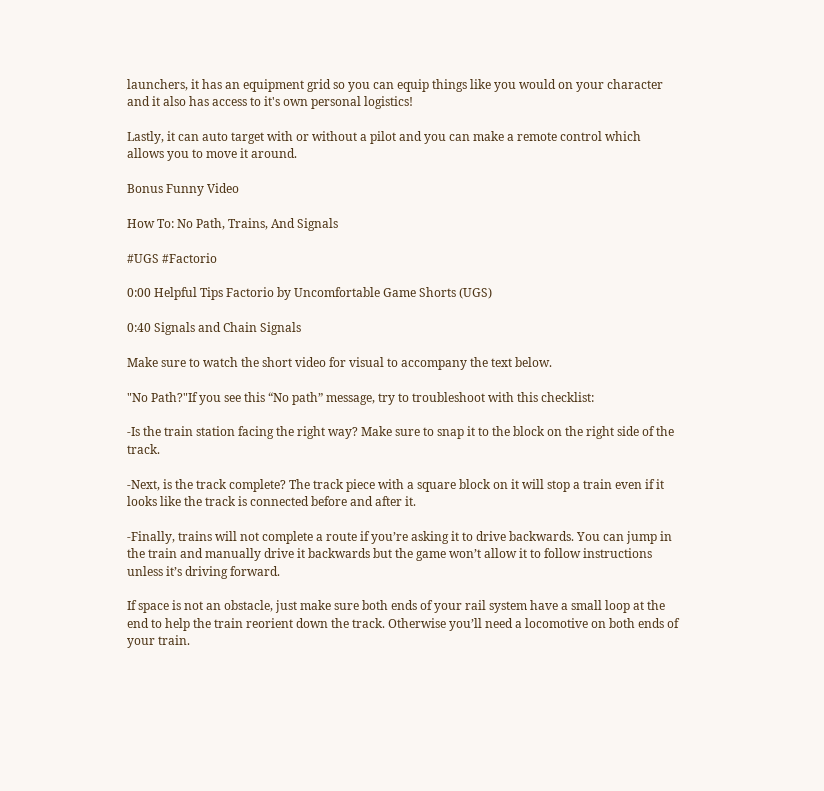launchers, it has an equipment grid so you can equip things like you would on your character and it also has access to it's own personal logistics!

Lastly, it can auto target with or without a pilot and you can make a remote control which allows you to move it around.

Bonus Funny Video

How To: No Path, Trains, And Signals

#UGS #Factorio

0:00 Helpful Tips Factorio by Uncomfortable Game Shorts (UGS)

0:40 Signals and Chain Signals

Make sure to watch the short video for visual to accompany the text below.

"No Path?"If you see this “No path” message, try to troubleshoot with this checklist:

-Is the train station facing the right way? Make sure to snap it to the block on the right side of the track.

-Next, is the track complete? The track piece with a square block on it will stop a train even if it looks like the track is connected before and after it.

-Finally, trains will not complete a route if you’re asking it to drive backwards. You can jump in the train and manually drive it backwards but the game won’t allow it to follow instructions unless it’s driving forward.

If space is not an obstacle, just make sure both ends of your rail system have a small loop at the end to help the train reorient down the track. Otherwise you’ll need a locomotive on both ends of your train.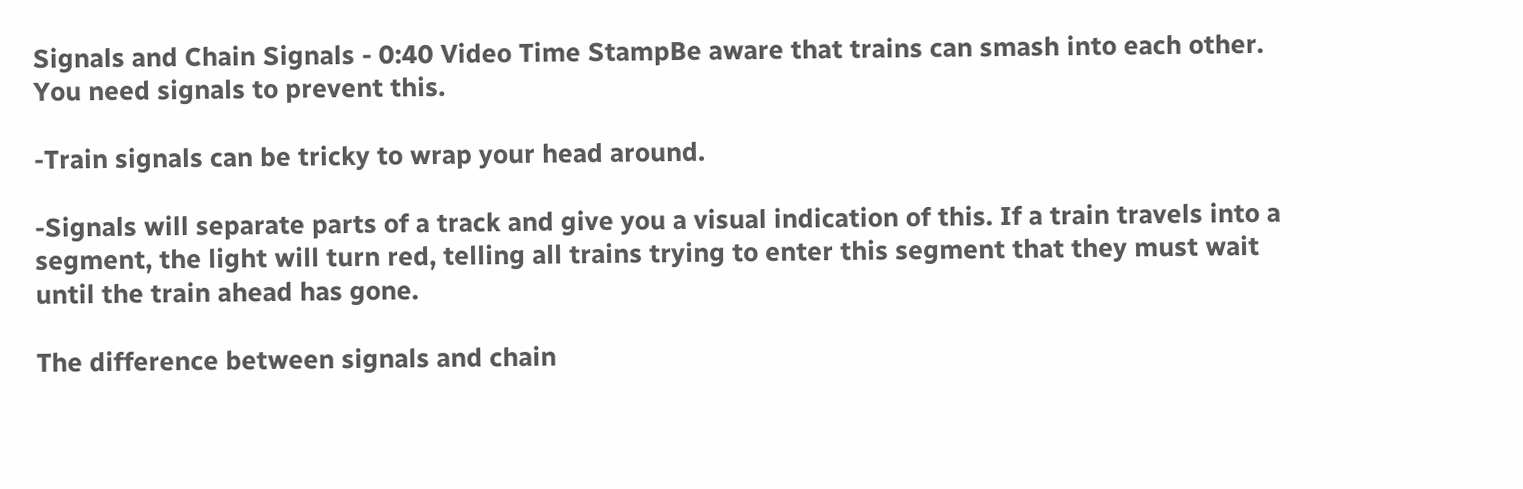Signals and Chain Signals - 0:40 Video Time StampBe aware that trains can smash into each other. You need signals to prevent this.

-Train signals can be tricky to wrap your head around.

-Signals will separate parts of a track and give you a visual indication of this. If a train travels into a segment, the light will turn red, telling all trains trying to enter this segment that they must wait until the train ahead has gone.

The difference between signals and chain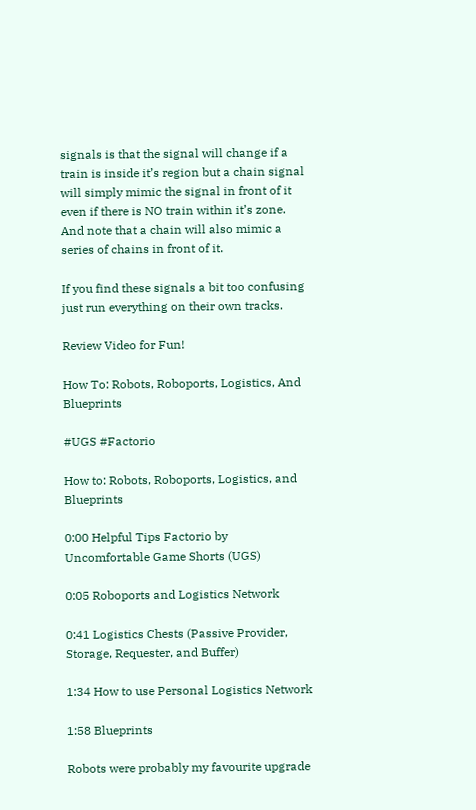signals is that the signal will change if a train is inside it’s region but a chain signal will simply mimic the signal in front of it even if there is NO train within it’s zone. And note that a chain will also mimic a series of chains in front of it.

If you find these signals a bit too confusing just run everything on their own tracks.

Review Video for Fun!

How To: Robots, Roboports, Logistics, And Blueprints

#UGS #Factorio

How to: Robots, Roboports, Logistics, and Blueprints

0:00 Helpful Tips Factorio by Uncomfortable Game Shorts (UGS)

0:05 Roboports and Logistics Network

0:41 Logistics Chests (Passive Provider, Storage, Requester, and Buffer)

1:34 How to use Personal Logistics Network

1:58 Blueprints

Robots were probably my favourite upgrade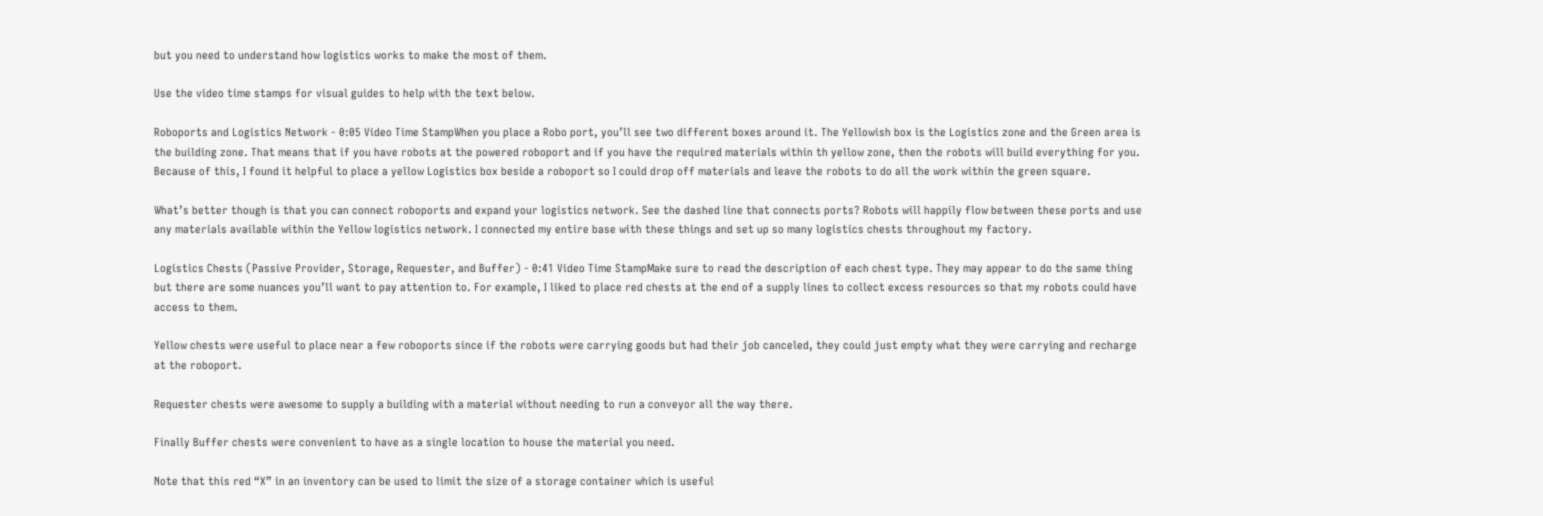but you need to understand how logistics works to make the most of them.

Use the video time stamps for visual guides to help with the text below.

Roboports and Logistics Network - 0:05 Video Time StampWhen you place a Robo port, you’ll see two different boxes around it. The Yellowish box is the Logistics zone and the Green area is the building zone. That means that if you have robots at the powered roboport and if you have the required materials within th yellow zone, then the robots will build everything for you. Because of this, I found it helpful to place a yellow Logistics box beside a roboport so I could drop off materials and leave the robots to do all the work within the green square.

What’s better though is that you can connect roboports and expand your logistics network. See the dashed line that connects ports? Robots will happily flow between these ports and use any materials available within the Yellow logistics network. I connected my entire base with these things and set up so many logistics chests throughout my factory.

Logistics Chests (Passive Provider, Storage, Requester, and Buffer) - 0:41 Video Time StampMake sure to read the description of each chest type. They may appear to do the same thing but there are some nuances you’ll want to pay attention to. For example, I liked to place red chests at the end of a supply lines to collect excess resources so that my robots could have access to them.

Yellow chests were useful to place near a few roboports since if the robots were carrying goods but had their job canceled, they could just empty what they were carrying and recharge at the roboport.

Requester chests were awesome to supply a building with a material without needing to run a conveyor all the way there.

Finally Buffer chests were convenient to have as a single location to house the material you need.

Note that this red “X” in an inventory can be used to limit the size of a storage container which is useful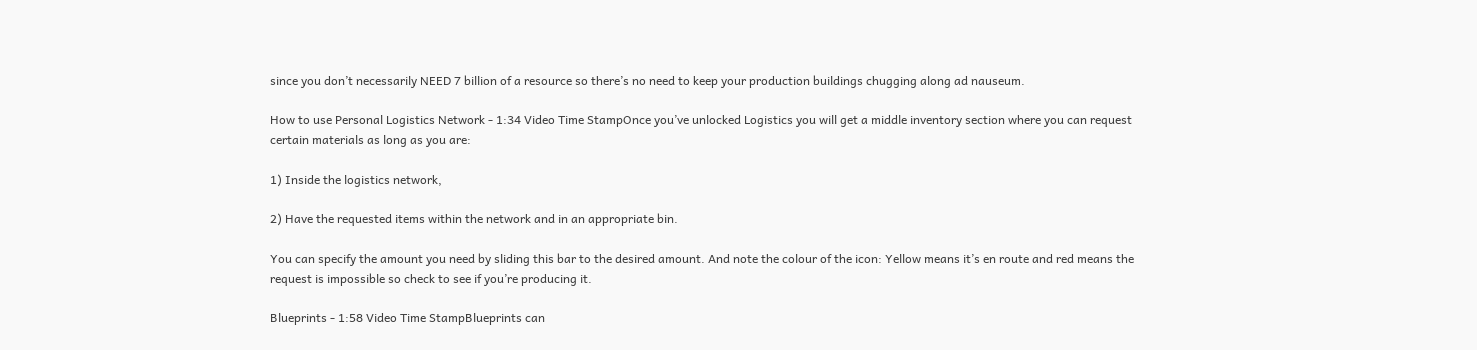since you don’t necessarily NEED 7 billion of a resource so there’s no need to keep your production buildings chugging along ad nauseum.

How to use Personal Logistics Network - 1:34 Video Time StampOnce you’ve unlocked Logistics you will get a middle inventory section where you can request certain materials as long as you are:

1) Inside the logistics network,

2) Have the requested items within the network and in an appropriate bin.

You can specify the amount you need by sliding this bar to the desired amount. And note the colour of the icon: Yellow means it’s en route and red means the request is impossible so check to see if you’re producing it.

Blueprints - 1:58 Video Time StampBlueprints can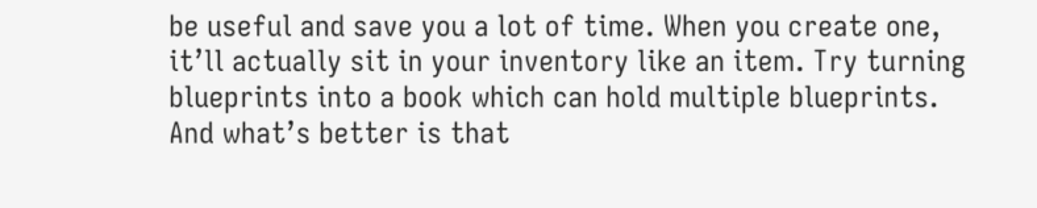be useful and save you a lot of time. When you create one, it’ll actually sit in your inventory like an item. Try turning blueprints into a book which can hold multiple blueprints. And what’s better is that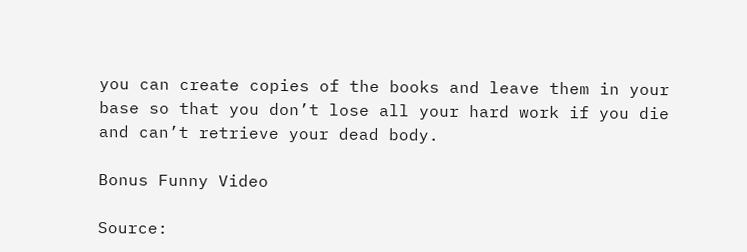you can create copies of the books and leave them in your base so that you don’t lose all your hard work if you die and can’t retrieve your dead body.

Bonus Funny Video

Source: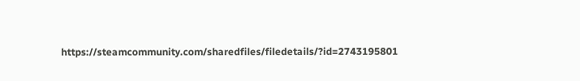https://steamcommunity.com/sharedfiles/filedetails/?id=2743195801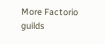More Factorio guilds